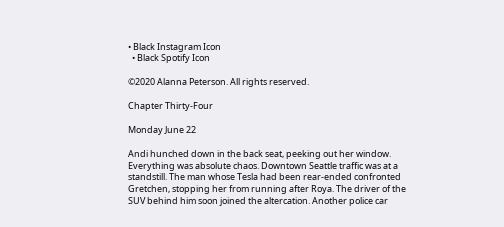• Black Instagram Icon
  • Black Spotify Icon

©2020 Alanna Peterson. All rights reserved.

Chapter Thirty-Four

Monday June 22

Andi hunched down in the back seat, peeking out her window. Everything was absolute chaos. Downtown Seattle traffic was at a standstill. The man whose Tesla had been rear-ended confronted Gretchen, stopping her from running after Roya. The driver of the SUV behind him soon joined the altercation. Another police car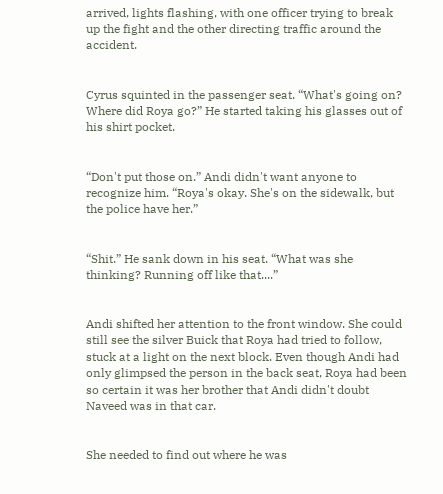arrived, lights flashing, with one officer trying to break up the fight and the other directing traffic around the accident.


Cyrus squinted in the passenger seat. “What's going on? Where did Roya go?” He started taking his glasses out of his shirt pocket.


“Don't put those on.” Andi didn't want anyone to recognize him. “Roya's okay. She's on the sidewalk, but the police have her.”


“Shit.” He sank down in his seat. “What was she thinking? Running off like that....”


Andi shifted her attention to the front window. She could still see the silver Buick that Roya had tried to follow, stuck at a light on the next block. Even though Andi had only glimpsed the person in the back seat, Roya had been so certain it was her brother that Andi didn't doubt Naveed was in that car.


She needed to find out where he was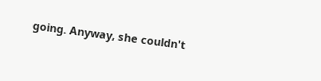going. Anyway, she couldn't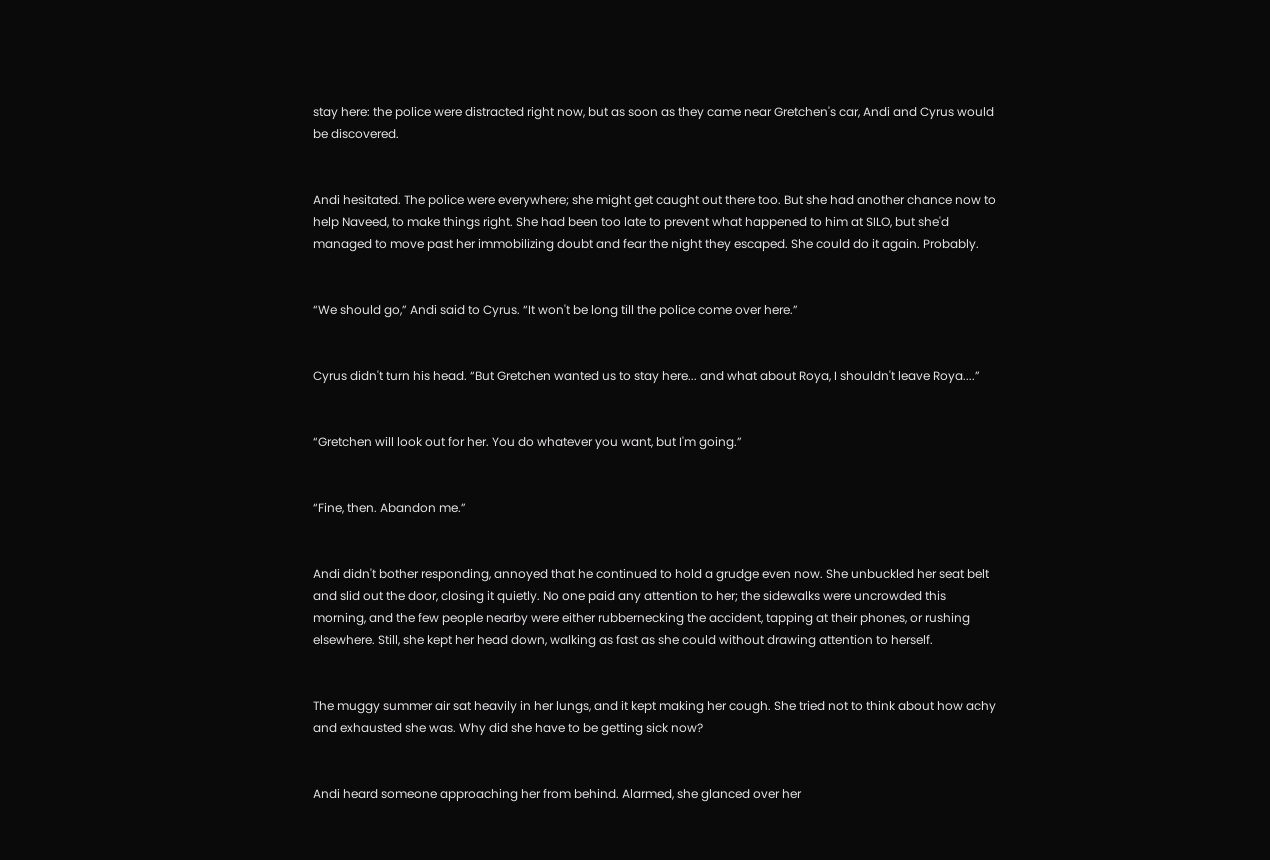stay here: the police were distracted right now, but as soon as they came near Gretchen's car, Andi and Cyrus would be discovered.


Andi hesitated. The police were everywhere; she might get caught out there too. But she had another chance now to help Naveed, to make things right. She had been too late to prevent what happened to him at SILO, but she'd managed to move past her immobilizing doubt and fear the night they escaped. She could do it again. Probably.


“We should go,” Andi said to Cyrus. “It won't be long till the police come over here.”


Cyrus didn't turn his head. “But Gretchen wanted us to stay here... and what about Roya, I shouldn't leave Roya....”


“Gretchen will look out for her. You do whatever you want, but I'm going.”


“Fine, then. Abandon me.”


Andi didn't bother responding, annoyed that he continued to hold a grudge even now. She unbuckled her seat belt and slid out the door, closing it quietly. No one paid any attention to her; the sidewalks were uncrowded this morning, and the few people nearby were either rubbernecking the accident, tapping at their phones, or rushing elsewhere. Still, she kept her head down, walking as fast as she could without drawing attention to herself.


The muggy summer air sat heavily in her lungs, and it kept making her cough. She tried not to think about how achy and exhausted she was. Why did she have to be getting sick now?


Andi heard someone approaching her from behind. Alarmed, she glanced over her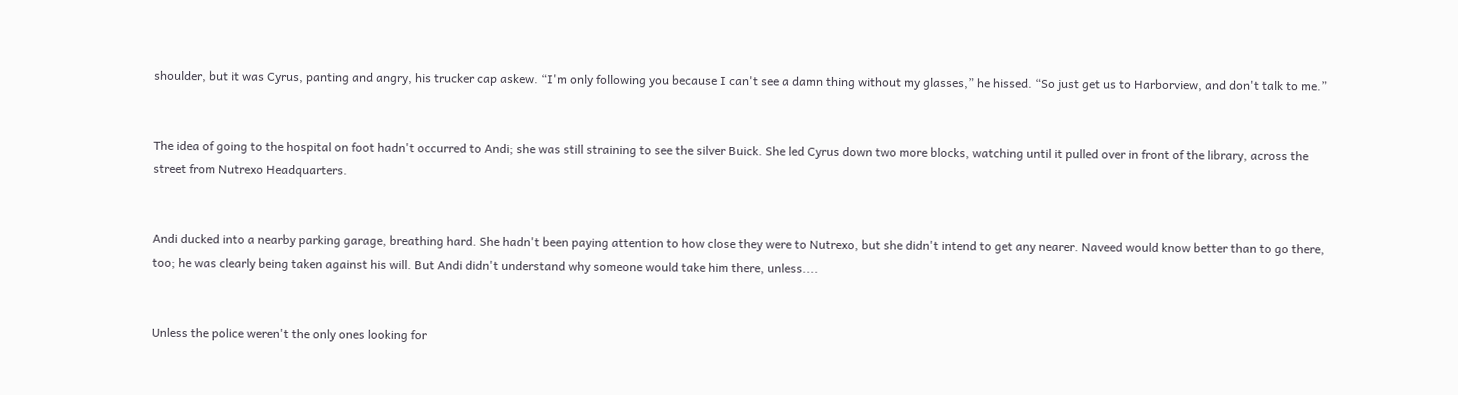shoulder, but it was Cyrus, panting and angry, his trucker cap askew. “I'm only following you because I can't see a damn thing without my glasses,” he hissed. “So just get us to Harborview, and don't talk to me.”


The idea of going to the hospital on foot hadn't occurred to Andi; she was still straining to see the silver Buick. She led Cyrus down two more blocks, watching until it pulled over in front of the library, across the street from Nutrexo Headquarters.


Andi ducked into a nearby parking garage, breathing hard. She hadn't been paying attention to how close they were to Nutrexo, but she didn't intend to get any nearer. Naveed would know better than to go there, too; he was clearly being taken against his will. But Andi didn't understand why someone would take him there, unless....


Unless the police weren't the only ones looking for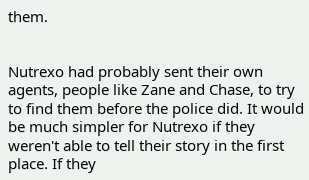them.


Nutrexo had probably sent their own agents, people like Zane and Chase, to try to find them before the police did. It would be much simpler for Nutrexo if they weren't able to tell their story in the first place. If they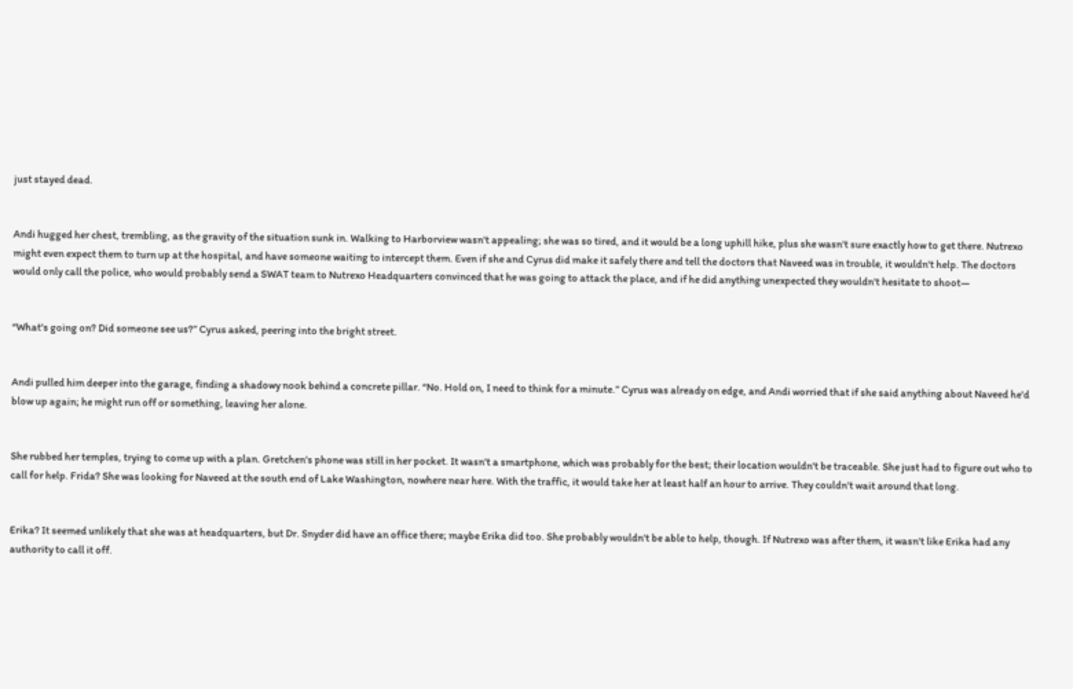just stayed dead.


Andi hugged her chest, trembling, as the gravity of the situation sunk in. Walking to Harborview wasn't appealing; she was so tired, and it would be a long uphill hike, plus she wasn't sure exactly how to get there. Nutrexo might even expect them to turn up at the hospital, and have someone waiting to intercept them. Even if she and Cyrus did make it safely there and tell the doctors that Naveed was in trouble, it wouldn't help. The doctors would only call the police, who would probably send a SWAT team to Nutrexo Headquarters convinced that he was going to attack the place, and if he did anything unexpected they wouldn't hesitate to shoot—


“What's going on? Did someone see us?” Cyrus asked, peering into the bright street.


Andi pulled him deeper into the garage, finding a shadowy nook behind a concrete pillar. “No. Hold on, I need to think for a minute.” Cyrus was already on edge, and Andi worried that if she said anything about Naveed he'd blow up again; he might run off or something, leaving her alone.


She rubbed her temples, trying to come up with a plan. Gretchen's phone was still in her pocket. It wasn't a smartphone, which was probably for the best; their location wouldn't be traceable. She just had to figure out who to call for help. Frida? She was looking for Naveed at the south end of Lake Washington, nowhere near here. With the traffic, it would take her at least half an hour to arrive. They couldn't wait around that long.


Erika? It seemed unlikely that she was at headquarters, but Dr. Snyder did have an office there; maybe Erika did too. She probably wouldn't be able to help, though. If Nutrexo was after them, it wasn't like Erika had any authority to call it off.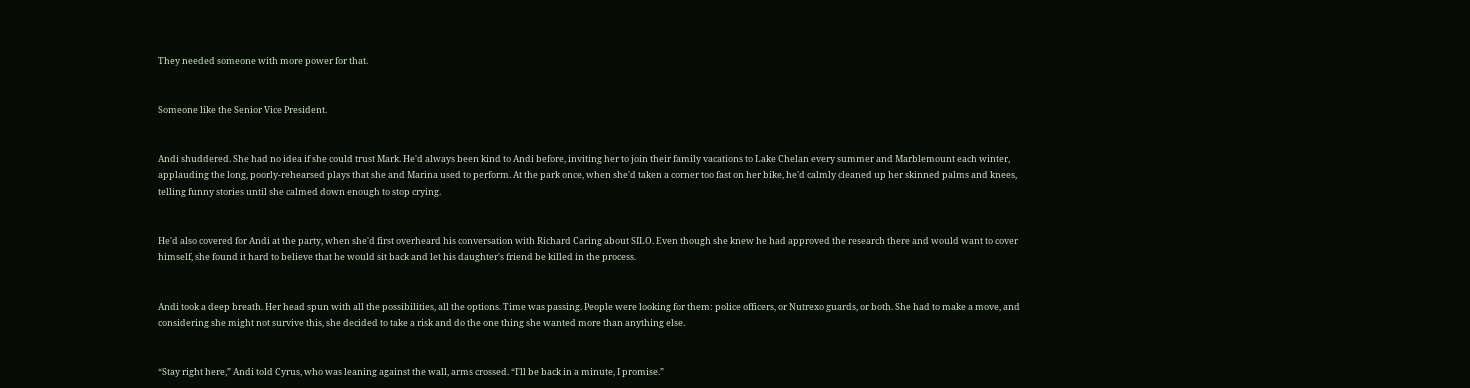They needed someone with more power for that.


Someone like the Senior Vice President.


Andi shuddered. She had no idea if she could trust Mark. He'd always been kind to Andi before, inviting her to join their family vacations to Lake Chelan every summer and Marblemount each winter, applauding the long, poorly-rehearsed plays that she and Marina used to perform. At the park once, when she'd taken a corner too fast on her bike, he'd calmly cleaned up her skinned palms and knees, telling funny stories until she calmed down enough to stop crying.


He'd also covered for Andi at the party, when she'd first overheard his conversation with Richard Caring about SILO. Even though she knew he had approved the research there and would want to cover himself, she found it hard to believe that he would sit back and let his daughter's friend be killed in the process.


Andi took a deep breath. Her head spun with all the possibilities, all the options. Time was passing. People were looking for them: police officers, or Nutrexo guards, or both. She had to make a move, and considering she might not survive this, she decided to take a risk and do the one thing she wanted more than anything else.


“Stay right here,” Andi told Cyrus, who was leaning against the wall, arms crossed. “I'll be back in a minute, I promise.”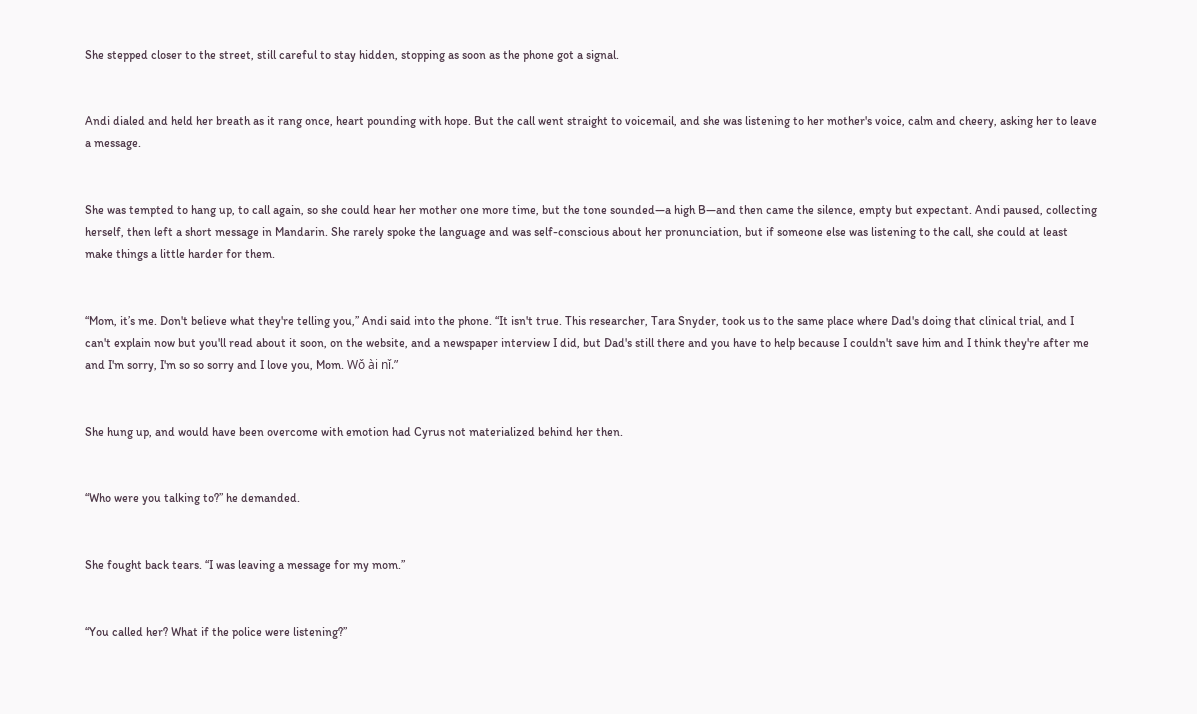She stepped closer to the street, still careful to stay hidden, stopping as soon as the phone got a signal.


Andi dialed and held her breath as it rang once, heart pounding with hope. But the call went straight to voicemail, and she was listening to her mother's voice, calm and cheery, asking her to leave a message.


She was tempted to hang up, to call again, so she could hear her mother one more time, but the tone sounded—a high B—and then came the silence, empty but expectant. Andi paused, collecting herself, then left a short message in Mandarin. She rarely spoke the language and was self-conscious about her pronunciation, but if someone else was listening to the call, she could at least make things a little harder for them.


“Mom, it’s me. Don't believe what they're telling you,” Andi said into the phone. “It isn't true. This researcher, Tara Snyder, took us to the same place where Dad's doing that clinical trial, and I can't explain now but you'll read about it soon, on the website, and a newspaper interview I did, but Dad's still there and you have to help because I couldn't save him and I think they're after me and I'm sorry, I'm so so sorry and I love you, Mom. Wǒ ài nǐ.”


She hung up, and would have been overcome with emotion had Cyrus not materialized behind her then.


“Who were you talking to?” he demanded.


She fought back tears. “I was leaving a message for my mom.”


“You called her? What if the police were listening?”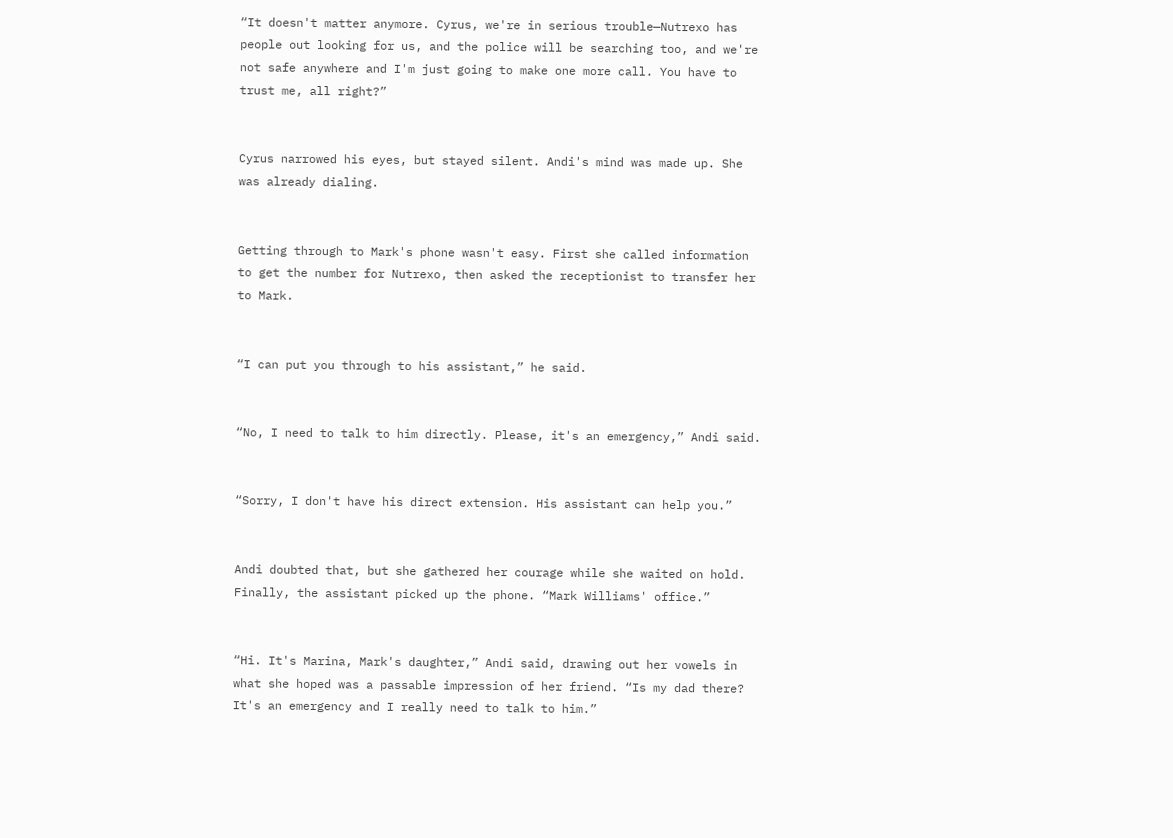“It doesn't matter anymore. Cyrus, we're in serious trouble—Nutrexo has people out looking for us, and the police will be searching too, and we're not safe anywhere and I'm just going to make one more call. You have to trust me, all right?”


Cyrus narrowed his eyes, but stayed silent. Andi's mind was made up. She was already dialing.


Getting through to Mark's phone wasn't easy. First she called information to get the number for Nutrexo, then asked the receptionist to transfer her to Mark.


“I can put you through to his assistant,” he said.


“No, I need to talk to him directly. Please, it's an emergency,” Andi said.


“Sorry, I don't have his direct extension. His assistant can help you.”


Andi doubted that, but she gathered her courage while she waited on hold. Finally, the assistant picked up the phone. “Mark Williams' office.”


“Hi. It's Marina, Mark's daughter,” Andi said, drawing out her vowels in what she hoped was a passable impression of her friend. “Is my dad there? It's an emergency and I really need to talk to him.”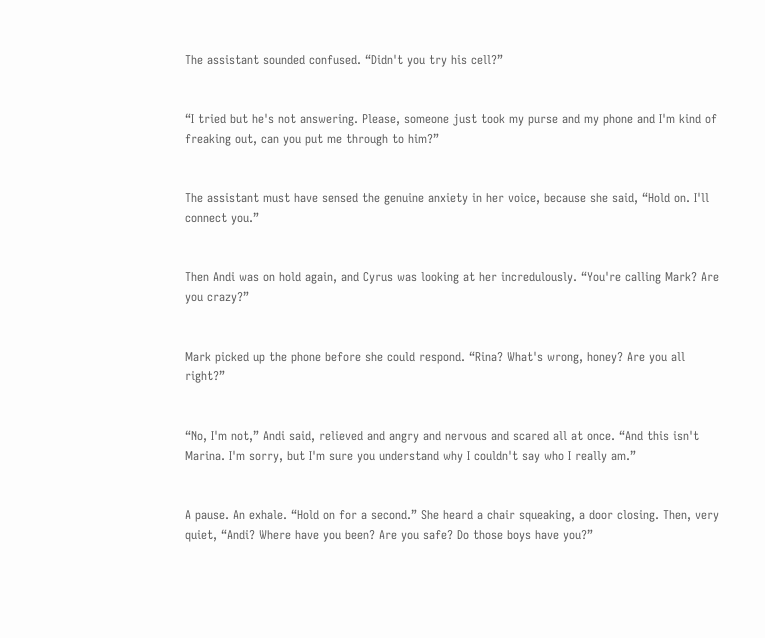The assistant sounded confused. “Didn't you try his cell?”


“I tried but he's not answering. Please, someone just took my purse and my phone and I'm kind of freaking out, can you put me through to him?”


The assistant must have sensed the genuine anxiety in her voice, because she said, “Hold on. I'll connect you.”


Then Andi was on hold again, and Cyrus was looking at her incredulously. “You're calling Mark? Are you crazy?”


Mark picked up the phone before she could respond. “Rina? What's wrong, honey? Are you all right?”


“No, I'm not,” Andi said, relieved and angry and nervous and scared all at once. “And this isn't Marina. I'm sorry, but I'm sure you understand why I couldn't say who I really am.”


A pause. An exhale. “Hold on for a second.” She heard a chair squeaking, a door closing. Then, very quiet, “Andi? Where have you been? Are you safe? Do those boys have you?”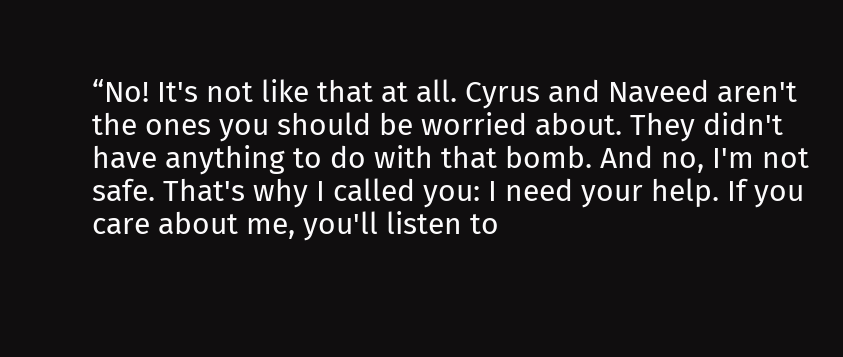“No! It's not like that at all. Cyrus and Naveed aren't the ones you should be worried about. They didn't have anything to do with that bomb. And no, I'm not safe. That's why I called you: I need your help. If you care about me, you'll listen to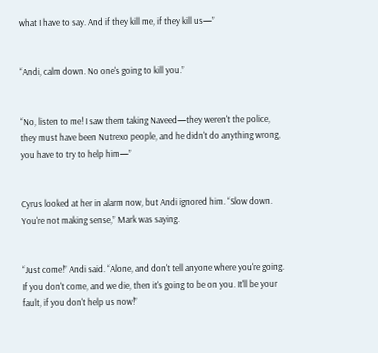what I have to say. And if they kill me, if they kill us—”


“Andi, calm down. No one's going to kill you.”


“No, listen to me! I saw them taking Naveed—they weren't the police, they must have been Nutrexo people, and he didn't do anything wrong, you have to try to help him—”


Cyrus looked at her in alarm now, but Andi ignored him. “Slow down. You're not making sense,” Mark was saying.


“Just come!” Andi said. “Alone, and don't tell anyone where you're going. If you don't come, and we die, then it's going to be on you. It'll be your fault, if you don't help us now!”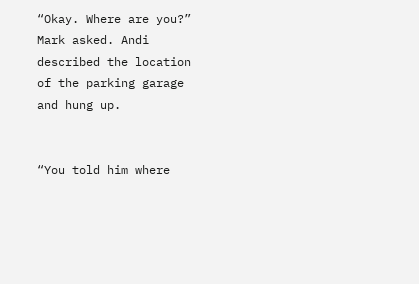“Okay. Where are you?” Mark asked. Andi described the location of the parking garage and hung up.


“You told him where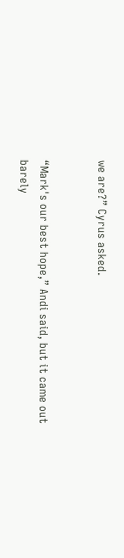we are?” Cyrus asked.


“Mark's our best hope,” Andi said, but it came out barely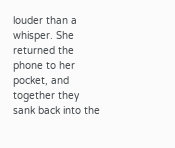louder than a whisper. She returned the phone to her pocket, and together they sank back into the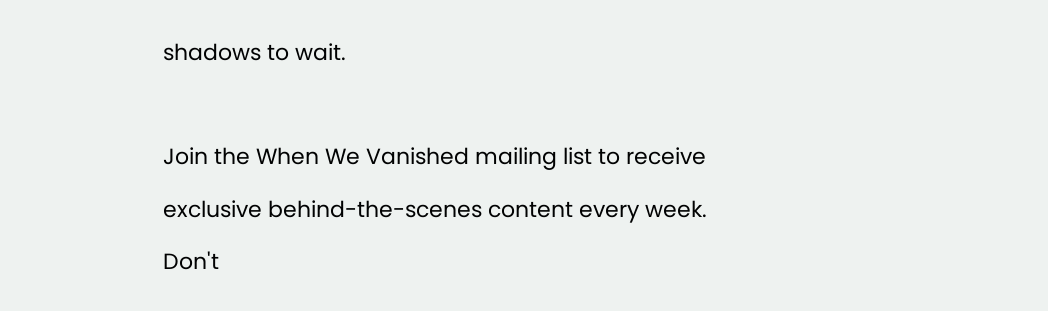shadows to wait.



Join the When We Vanished mailing list to receive

exclusive behind-the-scenes content every week.

Don't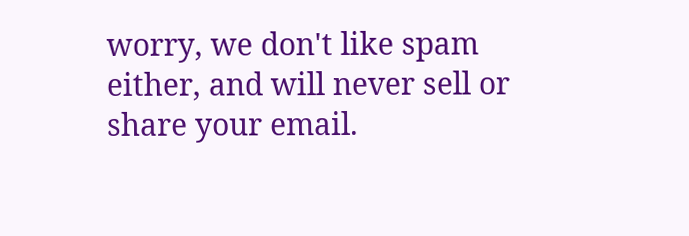worry, we don't like spam either, and will never sell or share your email.